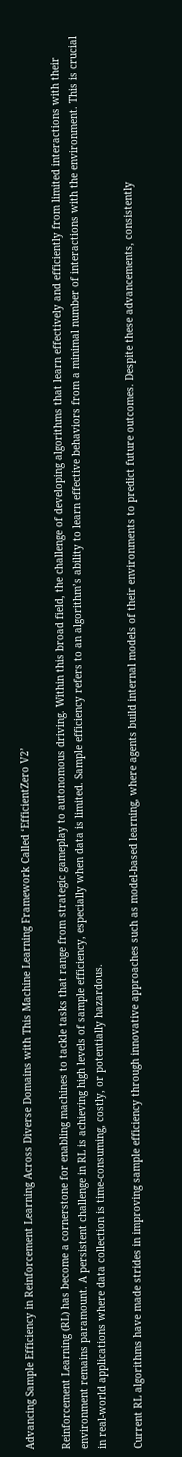Advancing Sample Efficiency in Reinforcement Learning Across Diverse Domains with This Machine Learning Framework Called ‘EfficientZero V2’

Reinforcement Learning (RL) has become a cornerstone for enabling machines to tackle tasks that range from strategic gameplay to autonomous driving. Within this broad field, the challenge of developing algorithms that learn effectively and efficiently from limited interactions with their environment remains paramount. A persistent challenge in RL is achieving high levels of sample efficiency, especially when data is limited. Sample efficiency refers to an algorithm’s ability to learn effective behaviors from a minimal number of interactions with the environment. This is crucial in real-world applications where data collection is time-consuming, costly, or potentially hazardous.

Current RL algorithms have made strides in improving sample efficiency through innovative approaches such as model-based learning, where agents build internal models of their environments to predict future outcomes. Despite these advancements, consistently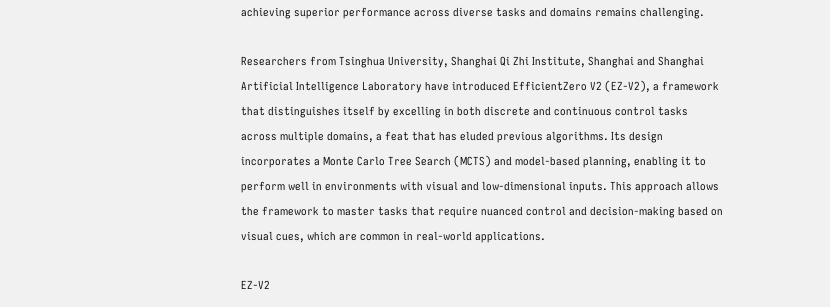achieving superior performance across diverse tasks and domains remains challenging.

Researchers from Tsinghua University, Shanghai Qi Zhi Institute, Shanghai and Shanghai Artificial Intelligence Laboratory have introduced EfficientZero V2 (EZ-V2), a framework that distinguishes itself by excelling in both discrete and continuous control tasks across multiple domains, a feat that has eluded previous algorithms. Its design incorporates a Monte Carlo Tree Search (MCTS) and model-based planning, enabling it to perform well in environments with visual and low-dimensional inputs. This approach allows the framework to master tasks that require nuanced control and decision-making based on visual cues, which are common in real-world applications.

EZ-V2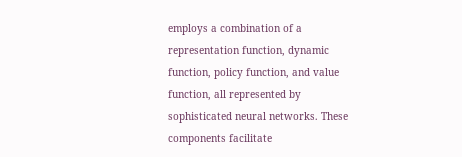employs a combination of a representation function, dynamic function, policy function, and value function, all represented by sophisticated neural networks. These components facilitate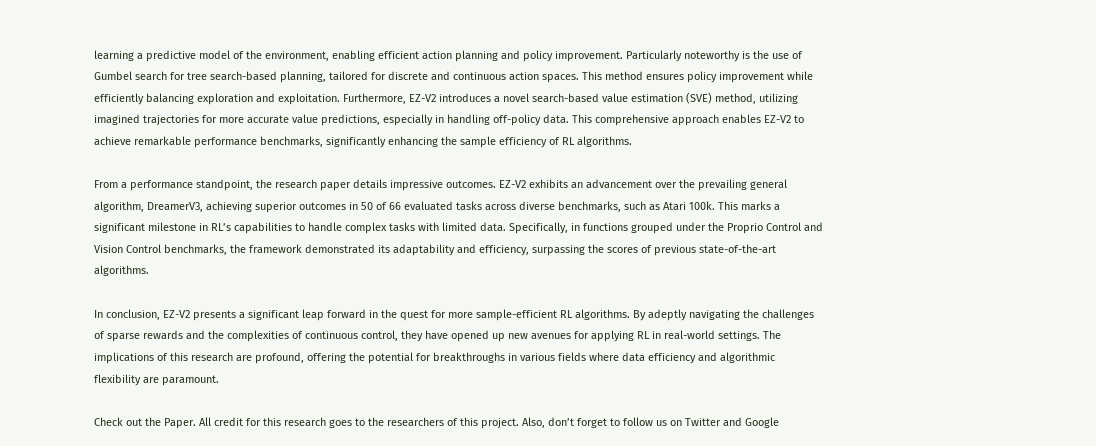learning a predictive model of the environment, enabling efficient action planning and policy improvement. Particularly noteworthy is the use of Gumbel search for tree search-based planning, tailored for discrete and continuous action spaces. This method ensures policy improvement while efficiently balancing exploration and exploitation. Furthermore, EZ-V2 introduces a novel search-based value estimation (SVE) method, utilizing imagined trajectories for more accurate value predictions, especially in handling off-policy data. This comprehensive approach enables EZ-V2 to achieve remarkable performance benchmarks, significantly enhancing the sample efficiency of RL algorithms.

From a performance standpoint, the research paper details impressive outcomes. EZ-V2 exhibits an advancement over the prevailing general algorithm, DreamerV3, achieving superior outcomes in 50 of 66 evaluated tasks across diverse benchmarks, such as Atari 100k. This marks a significant milestone in RL’s capabilities to handle complex tasks with limited data. Specifically, in functions grouped under the Proprio Control and Vision Control benchmarks, the framework demonstrated its adaptability and efficiency, surpassing the scores of previous state-of-the-art algorithms.

In conclusion, EZ-V2 presents a significant leap forward in the quest for more sample-efficient RL algorithms. By adeptly navigating the challenges of sparse rewards and the complexities of continuous control, they have opened up new avenues for applying RL in real-world settings. The implications of this research are profound, offering the potential for breakthroughs in various fields where data efficiency and algorithmic flexibility are paramount.

Check out the Paper. All credit for this research goes to the researchers of this project. Also, don’t forget to follow us on Twitter and Google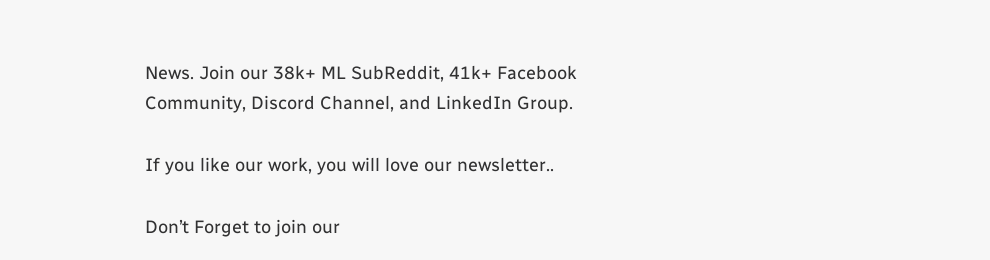News. Join our 38k+ ML SubReddit, 41k+ Facebook Community, Discord Channel, and LinkedIn Group.

If you like our work, you will love our newsletter..

Don’t Forget to join our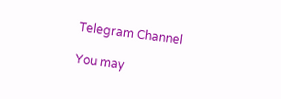Telegram Channel

You may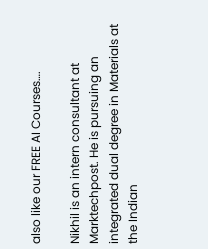also like our FREE AI Courses….

Nikhil is an intern consultant at Marktechpost. He is pursuing an integrated dual degree in Materials at the Indian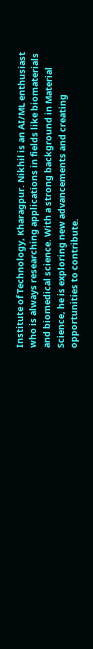Institute of Technology, Kharagpur. Nikhil is an AI/ML enthusiast who is always researching applications in fields like biomaterials and biomedical science. With a strong background in Material Science, he is exploring new advancements and creating opportunities to contribute.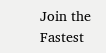Join the Fastest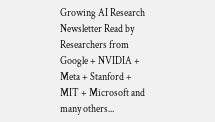Growing AI Research Newsletter Read by Researchers from Google + NVIDIA + Meta + Stanford + MIT + Microsoft and many others...